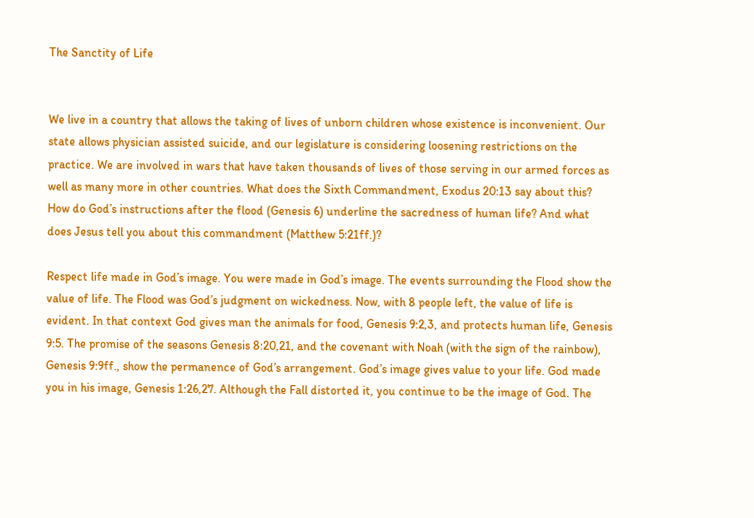The Sanctity of Life


We live in a country that allows the taking of lives of unborn children whose existence is inconvenient. Our state allows physician assisted suicide, and our legislature is considering loosening restrictions on the practice. We are involved in wars that have taken thousands of lives of those serving in our armed forces as well as many more in other countries. What does the Sixth Commandment, Exodus 20:13 say about this? How do God’s instructions after the flood (Genesis 6) underline the sacredness of human life? And what does Jesus tell you about this commandment (Matthew 5:21ff.)?

Respect life made in God’s image. You were made in God’s image. The events surrounding the Flood show the value of life. The Flood was God’s judgment on wickedness. Now, with 8 people left, the value of life is evident. In that context God gives man the animals for food, Genesis 9:2,3, and protects human life, Genesis 9:5. The promise of the seasons Genesis 8:20,21, and the covenant with Noah (with the sign of the rainbow), Genesis 9:9ff., show the permanence of God’s arrangement. God’s image gives value to your life. God made you in his image, Genesis 1:26,27. Although the Fall distorted it, you continue to be the image of God. The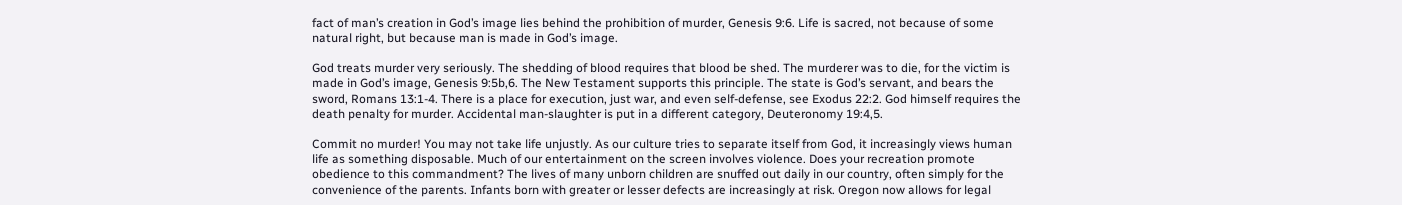fact of man’s creation in God’s image lies behind the prohibition of murder, Genesis 9:6. Life is sacred, not because of some natural right, but because man is made in God’s image.

God treats murder very seriously. The shedding of blood requires that blood be shed. The murderer was to die, for the victim is made in God’s image, Genesis 9:5b,6. The New Testament supports this principle. The state is God’s servant, and bears the sword, Romans 13:1-4. There is a place for execution, just war, and even self-defense, see Exodus 22:2. God himself requires the death penalty for murder. Accidental man-slaughter is put in a different category, Deuteronomy 19:4,5.

Commit no murder! You may not take life unjustly. As our culture tries to separate itself from God, it increasingly views human life as something disposable. Much of our entertainment on the screen involves violence. Does your recreation promote obedience to this commandment? The lives of many unborn children are snuffed out daily in our country, often simply for the convenience of the parents. Infants born with greater or lesser defects are increasingly at risk. Oregon now allows for legal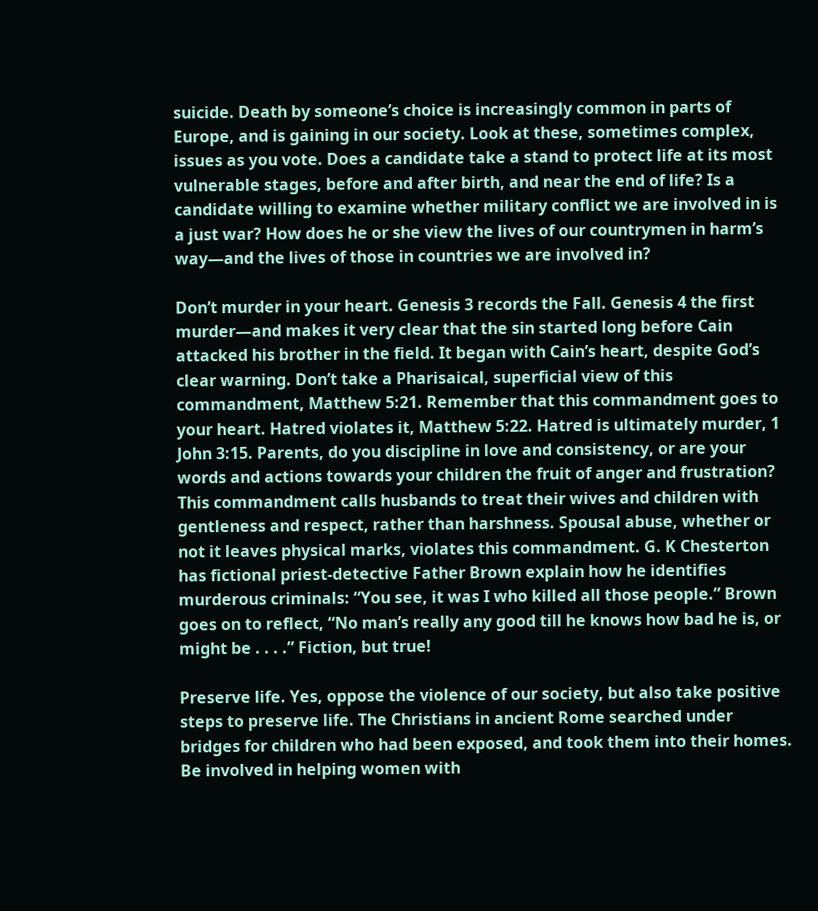suicide. Death by someone’s choice is increasingly common in parts of Europe, and is gaining in our society. Look at these, sometimes complex, issues as you vote. Does a candidate take a stand to protect life at its most vulnerable stages, before and after birth, and near the end of life? Is a candidate willing to examine whether military conflict we are involved in is a just war? How does he or she view the lives of our countrymen in harm’s way—and the lives of those in countries we are involved in?

Don’t murder in your heart. Genesis 3 records the Fall. Genesis 4 the first murder—and makes it very clear that the sin started long before Cain attacked his brother in the field. It began with Cain’s heart, despite God’s clear warning. Don’t take a Pharisaical, superficial view of this commandment, Matthew 5:21. Remember that this commandment goes to your heart. Hatred violates it, Matthew 5:22. Hatred is ultimately murder, 1 John 3:15. Parents, do you discipline in love and consistency, or are your words and actions towards your children the fruit of anger and frustration? This commandment calls husbands to treat their wives and children with gentleness and respect, rather than harshness. Spousal abuse, whether or not it leaves physical marks, violates this commandment. G. K Chesterton has fictional priest-detective Father Brown explain how he identifies murderous criminals: “You see, it was I who killed all those people.” Brown goes on to reflect, “No man’s really any good till he knows how bad he is, or might be . . . .” Fiction, but true!

Preserve life. Yes, oppose the violence of our society, but also take positive steps to preserve life. The Christians in ancient Rome searched under bridges for children who had been exposed, and took them into their homes. Be involved in helping women with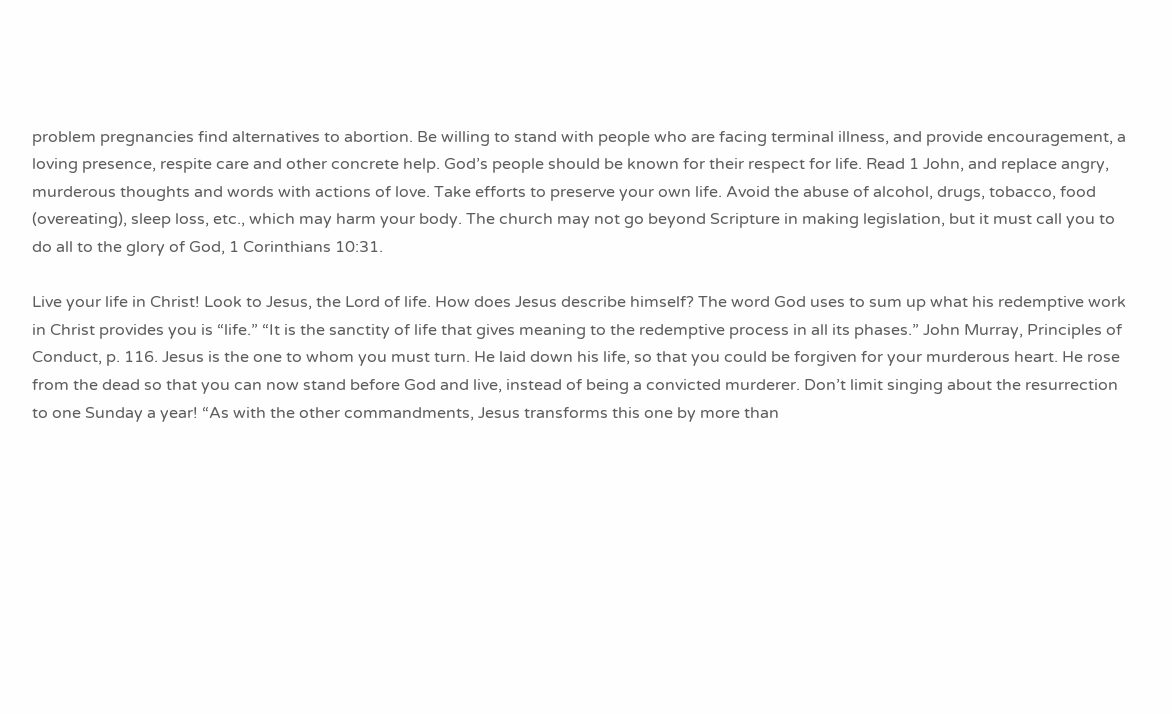problem pregnancies find alternatives to abortion. Be willing to stand with people who are facing terminal illness, and provide encouragement, a loving presence, respite care and other concrete help. God’s people should be known for their respect for life. Read 1 John, and replace angry, murderous thoughts and words with actions of love. Take efforts to preserve your own life. Avoid the abuse of alcohol, drugs, tobacco, food (overeating), sleep loss, etc., which may harm your body. The church may not go beyond Scripture in making legislation, but it must call you to do all to the glory of God, 1 Corinthians 10:31.

Live your life in Christ! Look to Jesus, the Lord of life. How does Jesus describe himself? The word God uses to sum up what his redemptive work in Christ provides you is “life.” “It is the sanctity of life that gives meaning to the redemptive process in all its phases.” John Murray, Principles of Conduct, p. 116. Jesus is the one to whom you must turn. He laid down his life, so that you could be forgiven for your murderous heart. He rose from the dead so that you can now stand before God and live, instead of being a convicted murderer. Don’t limit singing about the resurrection to one Sunday a year! “As with the other commandments, Jesus transforms this one by more than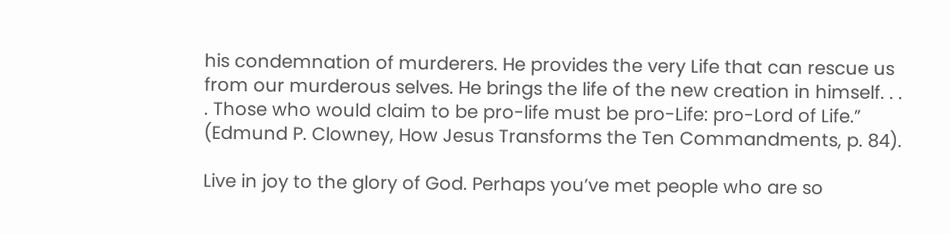his condemnation of murderers. He provides the very Life that can rescue us from our murderous selves. He brings the life of the new creation in himself. . . . Those who would claim to be pro-life must be pro-Life: pro-Lord of Life.” (Edmund P. Clowney, How Jesus Transforms the Ten Commandments, p. 84).

Live in joy to the glory of God. Perhaps you’ve met people who are so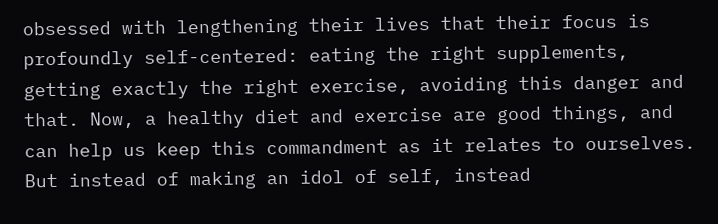obsessed with lengthening their lives that their focus is profoundly self-centered: eating the right supplements, getting exactly the right exercise, avoiding this danger and that. Now, a healthy diet and exercise are good things, and can help us keep this commandment as it relates to ourselves. But instead of making an idol of self, instead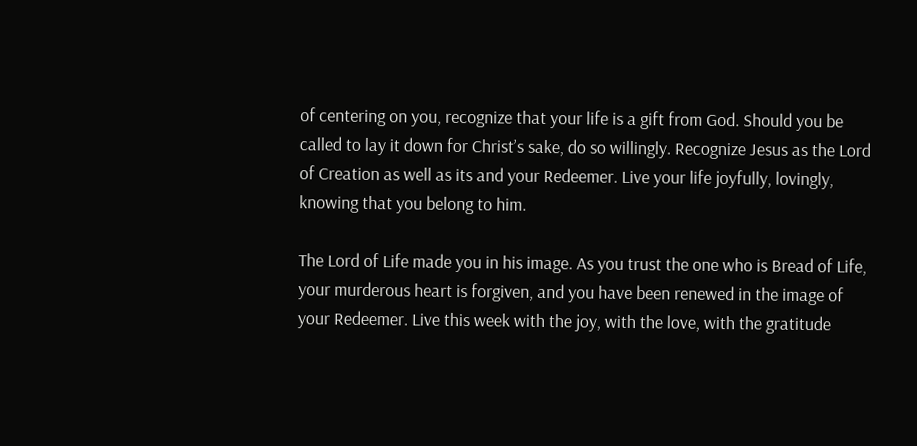of centering on you, recognize that your life is a gift from God. Should you be called to lay it down for Christ’s sake, do so willingly. Recognize Jesus as the Lord of Creation as well as its and your Redeemer. Live your life joyfully, lovingly, knowing that you belong to him.

The Lord of Life made you in his image. As you trust the one who is Bread of Life, your murderous heart is forgiven, and you have been renewed in the image of your Redeemer. Live this week with the joy, with the love, with the gratitude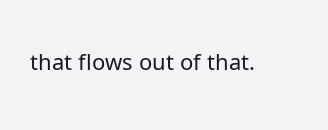that flows out of that.